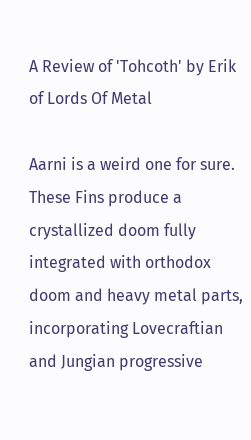A Review of 'Tohcoth' by Erik of Lords Of Metal

Aarni is a weird one for sure. These Fins produce a crystallized doom fully integrated with orthodox doom and heavy metal parts, incorporating Lovecraftian and Jungian progressive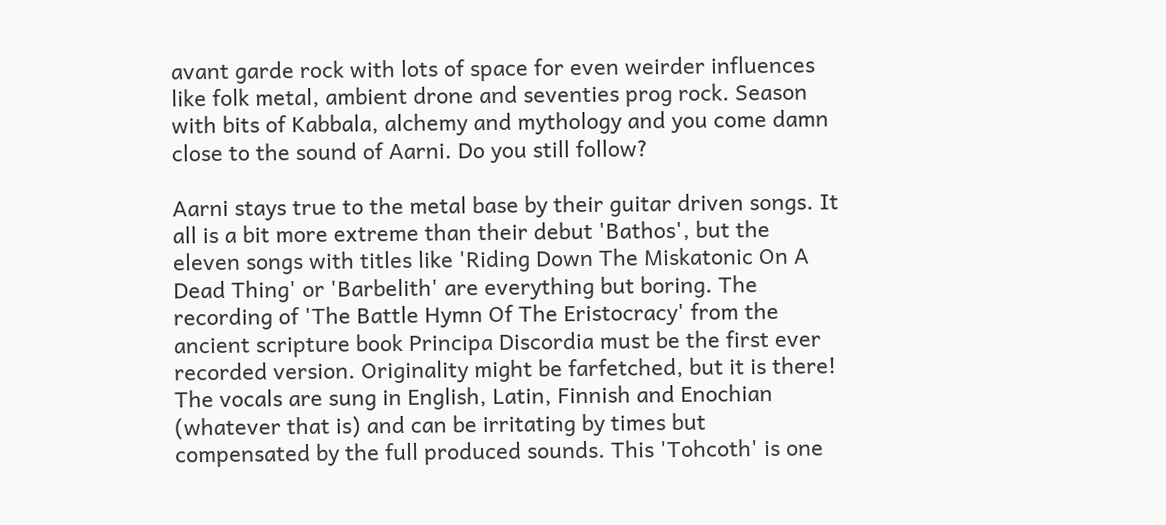avant garde rock with lots of space for even weirder influences like folk metal, ambient drone and seventies prog rock. Season with bits of Kabbala, alchemy and mythology and you come damn close to the sound of Aarni. Do you still follow?

Aarni stays true to the metal base by their guitar driven songs. It all is a bit more extreme than their debut 'Bathos', but the eleven songs with titles like 'Riding Down The Miskatonic On A Dead Thing' or 'Barbelith' are everything but boring. The recording of 'The Battle Hymn Of The Eristocracy' from the ancient scripture book Principa Discordia must be the first ever recorded version. Originality might be farfetched, but it is there! The vocals are sung in English, Latin, Finnish and Enochian (whatever that is) and can be irritating by times but compensated by the full produced sounds. This 'Tohcoth' is one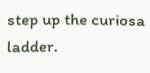step up the curiosa ladder.